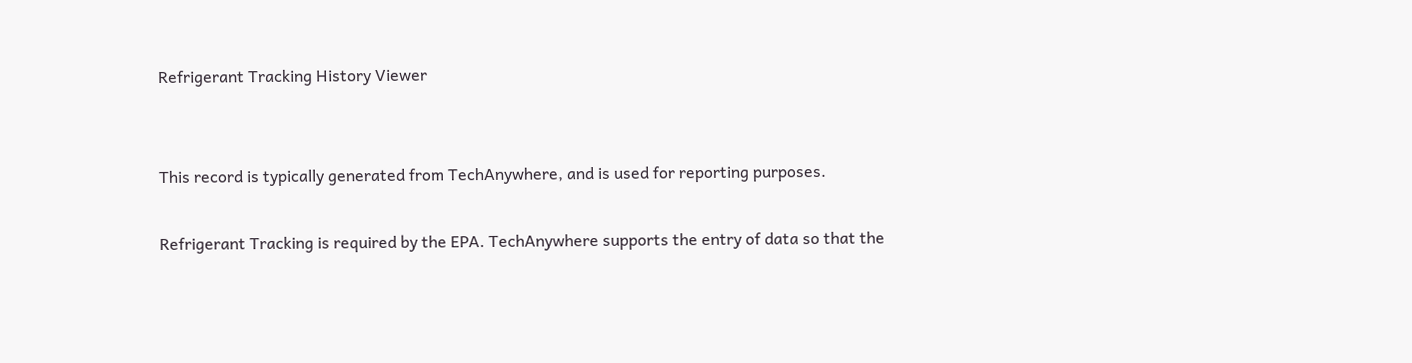Refrigerant Tracking History Viewer


This record is typically generated from TechAnywhere, and is used for reporting purposes.

Refrigerant Tracking is required by the EPA. TechAnywhere supports the entry of data so that the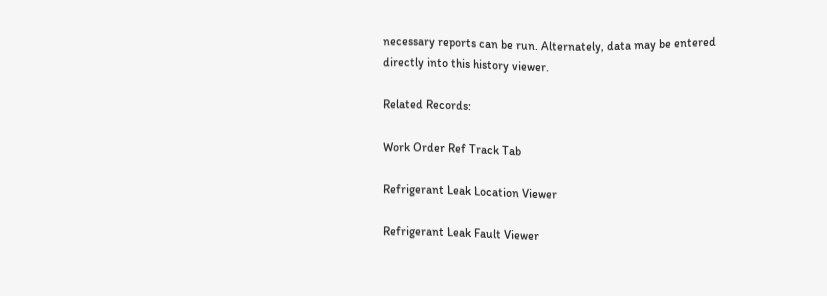necessary reports can be run. Alternately, data may be entered directly into this history viewer.

Related Records:

Work Order Ref Track Tab

Refrigerant Leak Location Viewer

Refrigerant Leak Fault Viewer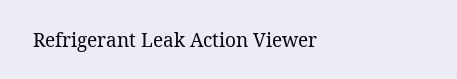Refrigerant Leak Action Viewer